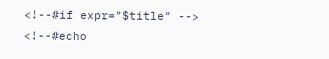<!--#if expr="$title" --> <!--#echo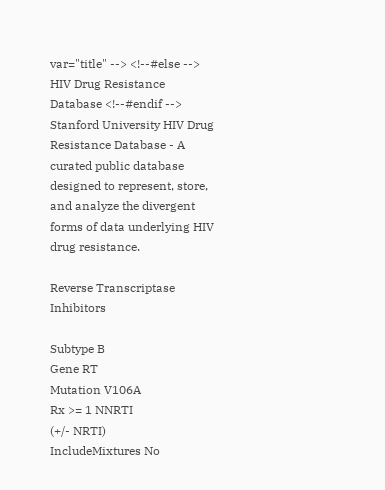var="title" --> <!--#else --> HIV Drug Resistance Database <!--#endif -->
Stanford University HIV Drug Resistance Database - A curated public database designed to represent, store, and analyze the divergent forms of data underlying HIV drug resistance.

Reverse Transcriptase Inhibitors

Subtype B
Gene RT
Mutation V106A
Rx >= 1 NNRTI
(+/- NRTI)
IncludeMixtures No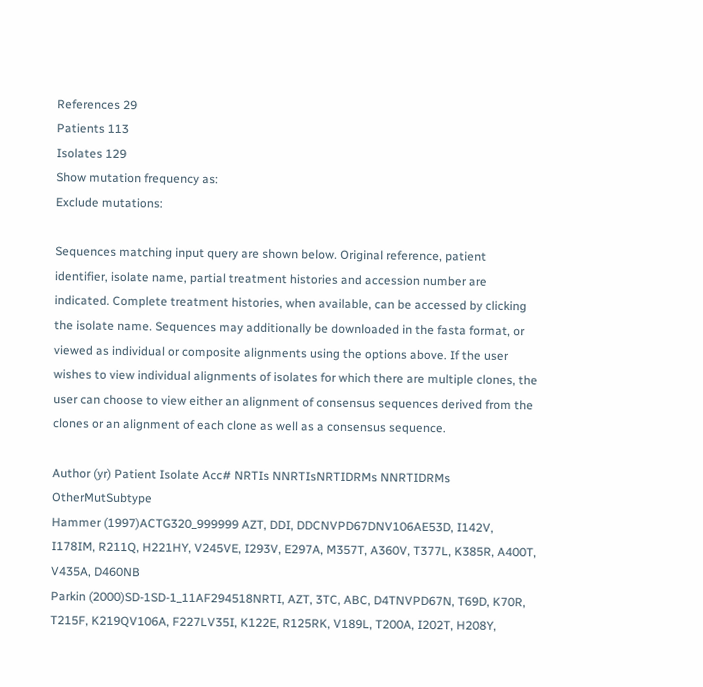References 29
Patients 113
Isolates 129
Show mutation frequency as:
Exclude mutations:

Sequences matching input query are shown below. Original reference, patient identifier, isolate name, partial treatment histories and accession number are indicated. Complete treatment histories, when available, can be accessed by clicking the isolate name. Sequences may additionally be downloaded in the fasta format, or viewed as individual or composite alignments using the options above. If the user wishes to view individual alignments of isolates for which there are multiple clones, the user can choose to view either an alignment of consensus sequences derived from the clones or an alignment of each clone as well as a consensus sequence.

Author (yr) Patient Isolate Acc# NRTIs NNRTIsNRTIDRMs NNRTIDRMs OtherMutSubtype
Hammer (1997)ACTG320_999999 AZT, DDI, DDCNVPD67DNV106AE53D, I142V, I178IM, R211Q, H221HY, V245VE, I293V, E297A, M357T, A360V, T377L, K385R, A400T, V435A, D460NB
Parkin (2000)SD-1SD-1_11AF294518NRTI, AZT, 3TC, ABC, D4TNVPD67N, T69D, K70R, T215F, K219QV106A, F227LV35I, K122E, R125RK, V189L, T200A, I202T, H208Y,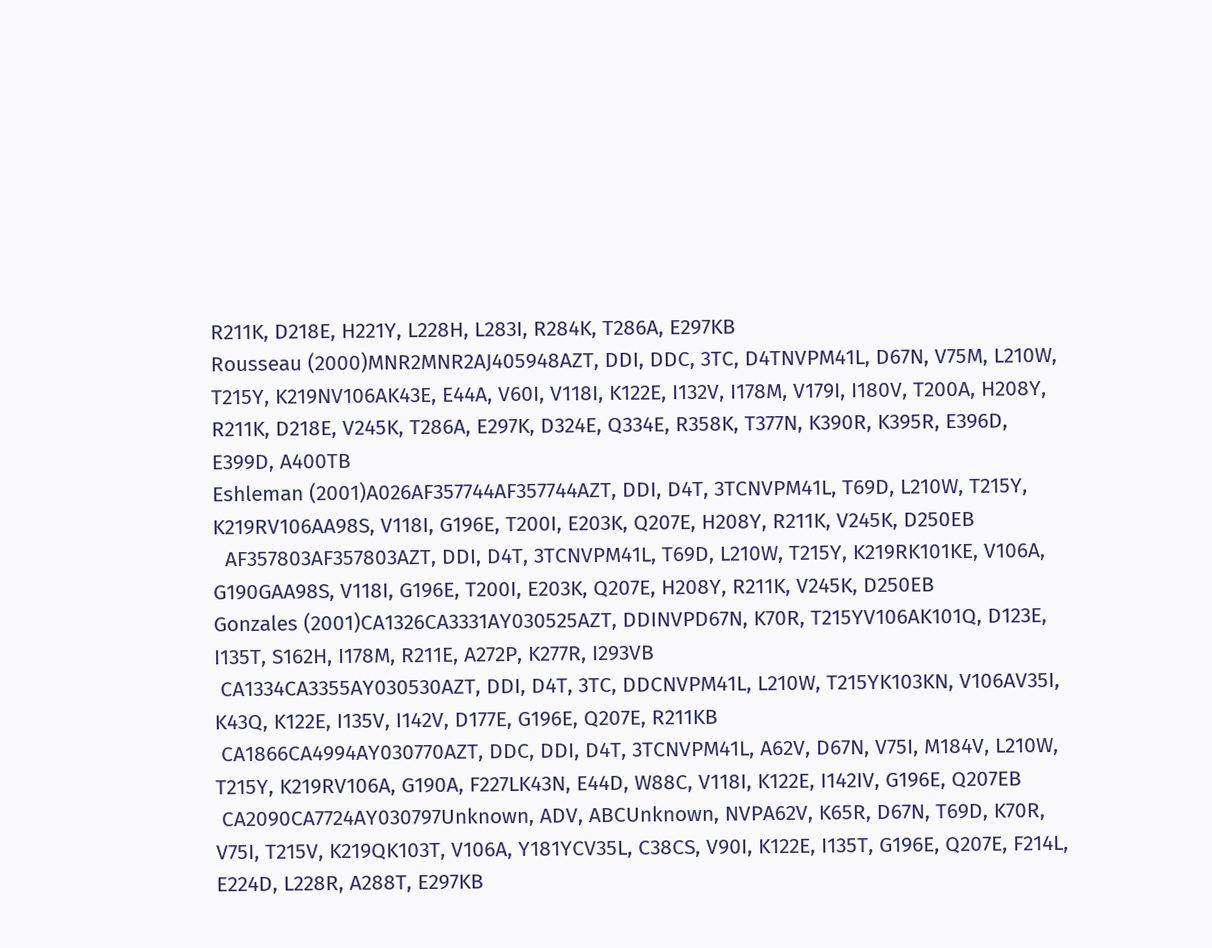R211K, D218E, H221Y, L228H, L283I, R284K, T286A, E297KB
Rousseau (2000)MNR2MNR2AJ405948AZT, DDI, DDC, 3TC, D4TNVPM41L, D67N, V75M, L210W, T215Y, K219NV106AK43E, E44A, V60I, V118I, K122E, I132V, I178M, V179I, I180V, T200A, H208Y, R211K, D218E, V245K, T286A, E297K, D324E, Q334E, R358K, T377N, K390R, K395R, E396D, E399D, A400TB
Eshleman (2001)A026AF357744AF357744AZT, DDI, D4T, 3TCNVPM41L, T69D, L210W, T215Y, K219RV106AA98S, V118I, G196E, T200I, E203K, Q207E, H208Y, R211K, V245K, D250EB
  AF357803AF357803AZT, DDI, D4T, 3TCNVPM41L, T69D, L210W, T215Y, K219RK101KE, V106A, G190GAA98S, V118I, G196E, T200I, E203K, Q207E, H208Y, R211K, V245K, D250EB
Gonzales (2001)CA1326CA3331AY030525AZT, DDINVPD67N, K70R, T215YV106AK101Q, D123E, I135T, S162H, I178M, R211E, A272P, K277R, I293VB
 CA1334CA3355AY030530AZT, DDI, D4T, 3TC, DDCNVPM41L, L210W, T215YK103KN, V106AV35I, K43Q, K122E, I135V, I142V, D177E, G196E, Q207E, R211KB
 CA1866CA4994AY030770AZT, DDC, DDI, D4T, 3TCNVPM41L, A62V, D67N, V75I, M184V, L210W, T215Y, K219RV106A, G190A, F227LK43N, E44D, W88C, V118I, K122E, I142IV, G196E, Q207EB
 CA2090CA7724AY030797Unknown, ADV, ABCUnknown, NVPA62V, K65R, D67N, T69D, K70R, V75I, T215V, K219QK103T, V106A, Y181YCV35L, C38CS, V90I, K122E, I135T, G196E, Q207E, F214L, E224D, L228R, A288T, E297KB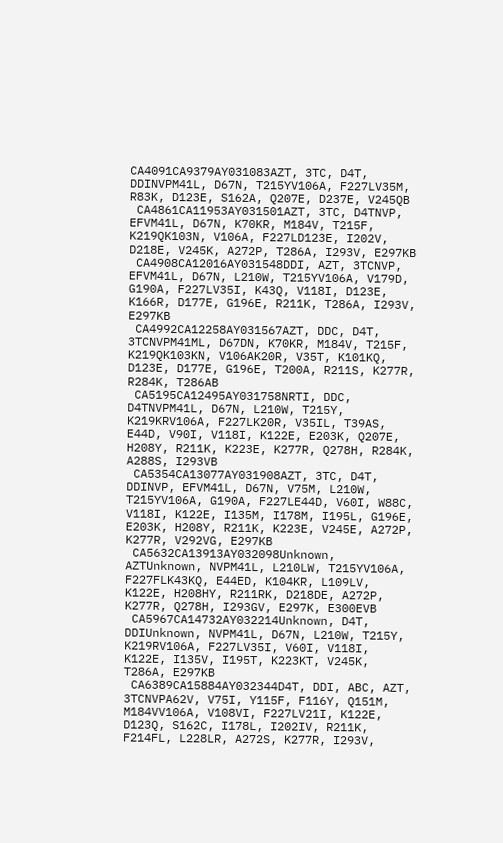CA4091CA9379AY031083AZT, 3TC, D4T, DDINVPM41L, D67N, T215YV106A, F227LV35M, R83K, D123E, S162A, Q207E, D237E, V245QB
 CA4861CA11953AY031501AZT, 3TC, D4TNVP, EFVM41L, D67N, K70KR, M184V, T215F, K219QK103N, V106A, F227LD123E, I202V, D218E, V245K, A272P, T286A, I293V, E297KB
 CA4908CA12016AY031548DDI, AZT, 3TCNVP, EFVM41L, D67N, L210W, T215YV106A, V179D, G190A, F227LV35I, K43Q, V118I, D123E, K166R, D177E, G196E, R211K, T286A, I293V, E297KB
 CA4992CA12258AY031567AZT, DDC, D4T, 3TCNVPM41ML, D67DN, K70KR, M184V, T215F, K219QK103KN, V106AK20R, V35T, K101KQ, D123E, D177E, G196E, T200A, R211S, K277R, R284K, T286AB
 CA5195CA12495AY031758NRTI, DDC, D4TNVPM41L, D67N, L210W, T215Y, K219KRV106A, F227LK20R, V35IL, T39AS, E44D, V90I, V118I, K122E, E203K, Q207E, H208Y, R211K, K223E, K277R, Q278H, R284K, A288S, I293VB
 CA5354CA13077AY031908AZT, 3TC, D4T, DDINVP, EFVM41L, D67N, V75M, L210W, T215YV106A, G190A, F227LE44D, V60I, W88C, V118I, K122E, I135M, I178M, I195L, G196E, E203K, H208Y, R211K, K223E, V245E, A272P, K277R, V292VG, E297KB
 CA5632CA13913AY032098Unknown, AZTUnknown, NVPM41L, L210LW, T215YV106A, F227FLK43KQ, E44ED, K104KR, L109LV, K122E, H208HY, R211RK, D218DE, A272P, K277R, Q278H, I293GV, E297K, E300EVB
 CA5967CA14732AY032214Unknown, D4T, DDIUnknown, NVPM41L, D67N, L210W, T215Y, K219RV106A, F227LV35I, V60I, V118I, K122E, I135V, I195T, K223KT, V245K, T286A, E297KB
 CA6389CA15884AY032344D4T, DDI, ABC, AZT, 3TCNVPA62V, V75I, Y115F, F116Y, Q151M, M184VV106A, V108VI, F227LV21I, K122E, D123Q, S162C, I178L, I202IV, R211K, F214FL, L228LR, A272S, K277R, I293V,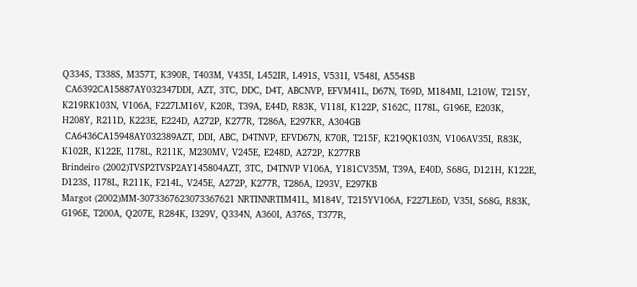Q334S, T338S, M357T, K390R, T403M, V435I, L452IR, L491S, V531I, V548I, A554SB
 CA6392CA15887AY032347DDI, AZT, 3TC, DDC, D4T, ABCNVP, EFVM41L, D67N, T69D, M184MI, L210W, T215Y, K219RK103N, V106A, F227LM16V, K20R, T39A, E44D, R83K, V118I, K122P, S162C, I178L, G196E, E203K, H208Y, R211D, K223E, E224D, A272P, K277R, T286A, E297KR, A304GB
 CA6436CA15948AY032389AZT, DDI, ABC, D4TNVP, EFVD67N, K70R, T215F, K219QK103N, V106AV35I, R83K, K102R, K122E, I178L, R211K, M230MV, V245E, E248D, A272P, K277RB
Brindeiro (2002)TVSP2TVSP2AY145804AZT, 3TC, D4TNVP V106A, Y181CV35M, T39A, E40D, S68G, D121H, K122E, D123S, I178L, R211K, F214L, V245E, A272P, K277R, T286A, I293V, E297KB
Margot (2002)MM-3073367623073367621 NRTINNRTIM41L, M184V, T215YV106A, F227LE6D, V35I, S68G, R83K, G196E, T200A, Q207E, R284K, I329V, Q334N, A360I, A376S, T377R,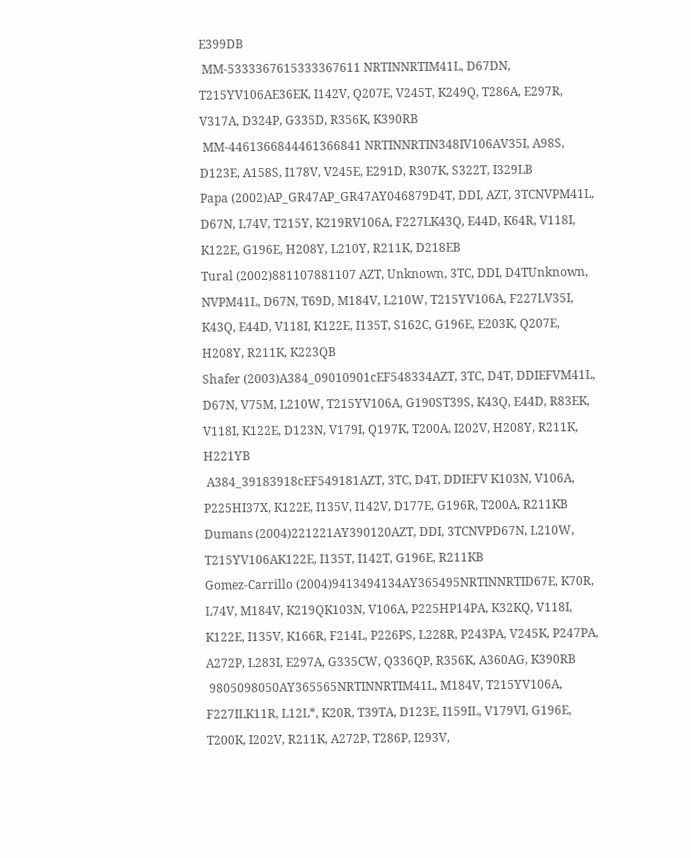E399DB
 MM-5333367615333367611 NRTINNRTIM41L, D67DN, T215YV106AE36EK, I142V, Q207E, V245T, K249Q, T286A, E297R, V317A, D324P, G335D, R356K, K390RB
 MM-4461366844461366841 NRTINNRTIN348IV106AV35I, A98S, D123E, A158S, I178V, V245E, E291D, R307K, S322T, I329LB
Papa (2002)AP_GR47AP_GR47AY046879D4T, DDI, AZT, 3TCNVPM41L, D67N, L74V, T215Y, K219RV106A, F227LK43Q, E44D, K64R, V118I, K122E, G196E, H208Y, L210Y, R211K, D218EB
Tural (2002)881107881107 AZT, Unknown, 3TC, DDI, D4TUnknown, NVPM41L, D67N, T69D, M184V, L210W, T215YV106A, F227LV35I, K43Q, E44D, V118I, K122E, I135T, S162C, G196E, E203K, Q207E, H208Y, R211K, K223QB
Shafer (2003)A384_09010901cEF548334AZT, 3TC, D4T, DDIEFVM41L, D67N, V75M, L210W, T215YV106A, G190ST39S, K43Q, E44D, R83EK, V118I, K122E, D123N, V179I, Q197K, T200A, I202V, H208Y, R211K, H221YB
 A384_39183918cEF549181AZT, 3TC, D4T, DDIEFV K103N, V106A, P225HI37X, K122E, I135V, I142V, D177E, G196R, T200A, R211KB
Dumans (2004)221221AY390120AZT, DDI, 3TCNVPD67N, L210W, T215YV106AK122E, I135T, I142T, G196E, R211KB
Gomez-Carrillo (2004)9413494134AY365495NRTINNRTID67E, K70R, L74V, M184V, K219QK103N, V106A, P225HP14PA, K32KQ, V118I, K122E, I135V, K166R, F214L, P226PS, L228R, P243PA, V245K, P247PA, A272P, L283I, E297A, G335CW, Q336QP, R356K, A360AG, K390RB
 9805098050AY365565NRTINNRTIM41L, M184V, T215YV106A, F227ILK11R, L12L*, K20R, T39TA, D123E, I159IL, V179VI, G196E, T200K, I202V, R211K, A272P, T286P, I293V,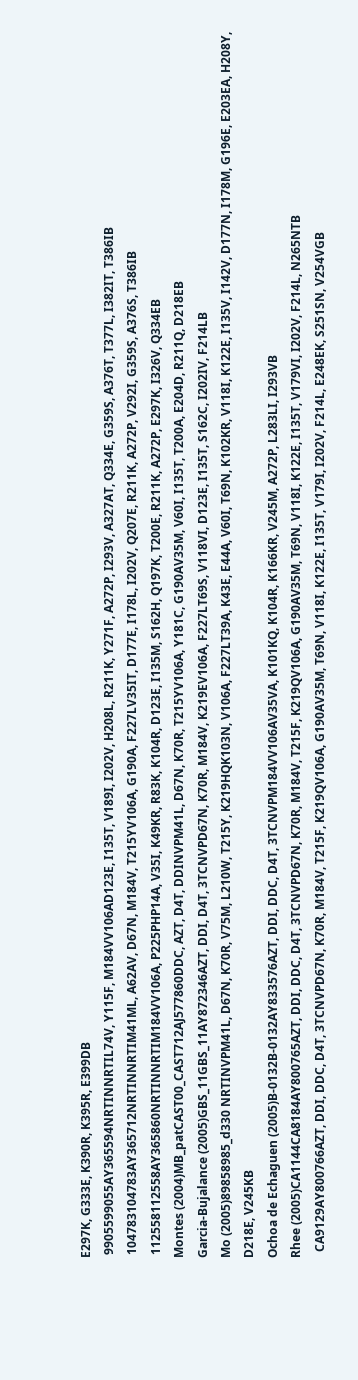E297K, G333E, K390R, K395R, E399DB
 9905599055AY365594NRTINNRTIL74V, Y115F, M184VV106AD123E, I135T, V189I, I202V, H208L, R211K, Y271F, A272P, I293V, A327AT, Q334E, G359S, A376T, T377L, I382IT, T386IB
 104783104783AY365712NRTINNRTIM41ML, A62AV, D67N, M184V, T215YV106A, G190A, F227LV35IT, D177E, I178L, I202V, Q207E, R211K, A272P, V292I, G359S, A376S, T386IB
 112558112558AY365860NRTINNRTIM184VV106A, P225PHP14A, V35I, K49KR, R83K, K104R, D123E, I135M, S162H, Q197K, T200E, R211K, A272P, E297K, I326V, Q334EB
Montes (2004)MB_patCAST00_CAST712AJ577860DDC, AZT, D4T, DDINVPM41L, D67N, K70R, T215YV106A, Y181C, G190AV35M, V60I, I135T, T200A, E204D, R211Q, D218EB
Garcia-Bujalance (2005)GBS_11GBS_11AY872346AZT, DDI, D4T, 3TCNVPD67N, K70R, M184V, K219EV106A, F227LT69S, V118VI, D123E, I135T, S162C, I202IV, F214LB
Mo (2005)89858985_d330 NRTINVPM41L, D67N, K70R, V75M, L210W, T215Y, K219HQK103N, V106A, F227LT39A, K43E, E44A, V60I, T69N, K102KR, V118I, K122E, I135V, I142V, D177N, I178M, G196E, E203EA, H208Y, D218E, V245KB
Ochoa de Echaguen (2005)B-0132B-0132AY833576AZT, DDI, DDC, D4T, 3TCNVPM184VV106AV35VA, K101KQ, K104R, K166KR, V245M, A272P, L283LI, I293VB
Rhee (2005)CA1144CA8184AY800765AZT, DDI, DDC, D4T, 3TCNVPD67N, K70R, M184V, T215F, K219QV106A, G190AV35M, T69N, V118I, K122E, I135T, V179VI, I202V, F214L, N265NTB
  CA9129AY800766AZT, DDI, DDC, D4T, 3TCNVPD67N, K70R, M184V, T215F, K219QV106A, G190AV35M, T69N, V118I, K122E, I135T, V179I, I202V, F214L, E248EK, S251SN, V254VGB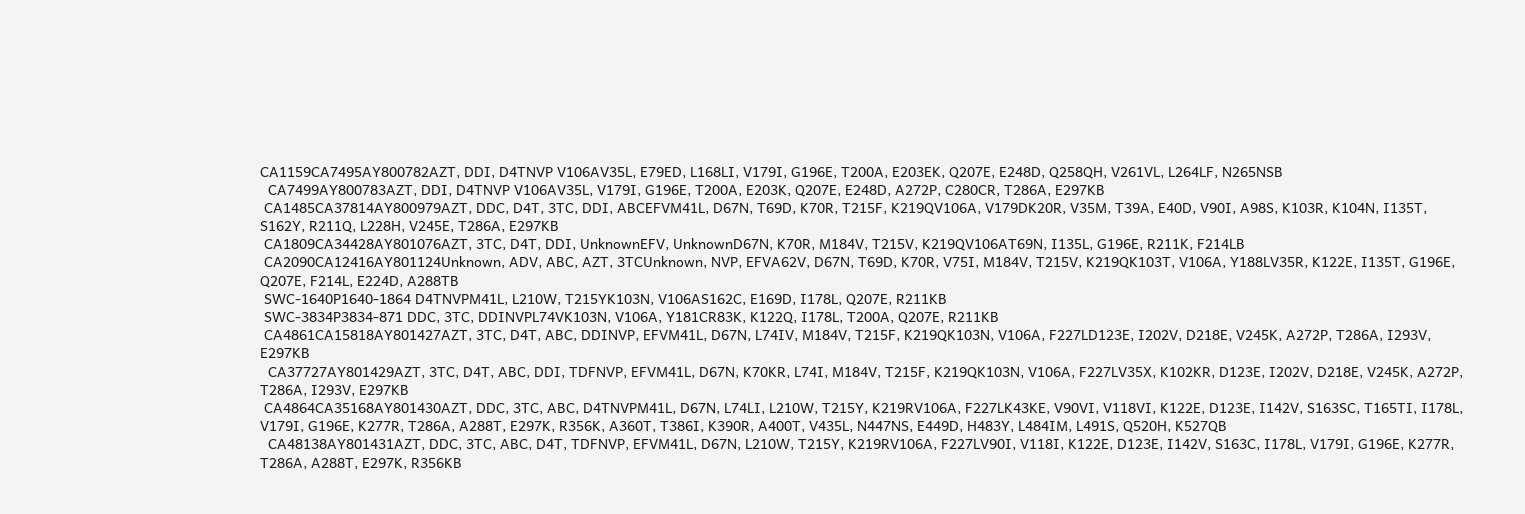CA1159CA7495AY800782AZT, DDI, D4TNVP V106AV35L, E79ED, L168LI, V179I, G196E, T200A, E203EK, Q207E, E248D, Q258QH, V261VL, L264LF, N265NSB
  CA7499AY800783AZT, DDI, D4TNVP V106AV35L, V179I, G196E, T200A, E203K, Q207E, E248D, A272P, C280CR, T286A, E297KB
 CA1485CA37814AY800979AZT, DDC, D4T, 3TC, DDI, ABCEFVM41L, D67N, T69D, K70R, T215F, K219QV106A, V179DK20R, V35M, T39A, E40D, V90I, A98S, K103R, K104N, I135T, S162Y, R211Q, L228H, V245E, T286A, E297KB
 CA1809CA34428AY801076AZT, 3TC, D4T, DDI, UnknownEFV, UnknownD67N, K70R, M184V, T215V, K219QV106AT69N, I135L, G196E, R211K, F214LB
 CA2090CA12416AY801124Unknown, ADV, ABC, AZT, 3TCUnknown, NVP, EFVA62V, D67N, T69D, K70R, V75I, M184V, T215V, K219QK103T, V106A, Y188LV35R, K122E, I135T, G196E, Q207E, F214L, E224D, A288TB
 SWC-1640P1640-1864 D4TNVPM41L, L210W, T215YK103N, V106AS162C, E169D, I178L, Q207E, R211KB
 SWC-3834P3834-871 DDC, 3TC, DDINVPL74VK103N, V106A, Y181CR83K, K122Q, I178L, T200A, Q207E, R211KB
 CA4861CA15818AY801427AZT, 3TC, D4T, ABC, DDINVP, EFVM41L, D67N, L74IV, M184V, T215F, K219QK103N, V106A, F227LD123E, I202V, D218E, V245K, A272P, T286A, I293V, E297KB
  CA37727AY801429AZT, 3TC, D4T, ABC, DDI, TDFNVP, EFVM41L, D67N, K70KR, L74I, M184V, T215F, K219QK103N, V106A, F227LV35X, K102KR, D123E, I202V, D218E, V245K, A272P, T286A, I293V, E297KB
 CA4864CA35168AY801430AZT, DDC, 3TC, ABC, D4TNVPM41L, D67N, L74LI, L210W, T215Y, K219RV106A, F227LK43KE, V90VI, V118VI, K122E, D123E, I142V, S163SC, T165TI, I178L, V179I, G196E, K277R, T286A, A288T, E297K, R356K, A360T, T386I, K390R, A400T, V435L, N447NS, E449D, H483Y, L484IM, L491S, Q520H, K527QB
  CA48138AY801431AZT, DDC, 3TC, ABC, D4T, TDFNVP, EFVM41L, D67N, L210W, T215Y, K219RV106A, F227LV90I, V118I, K122E, D123E, I142V, S163C, I178L, V179I, G196E, K277R, T286A, A288T, E297K, R356KB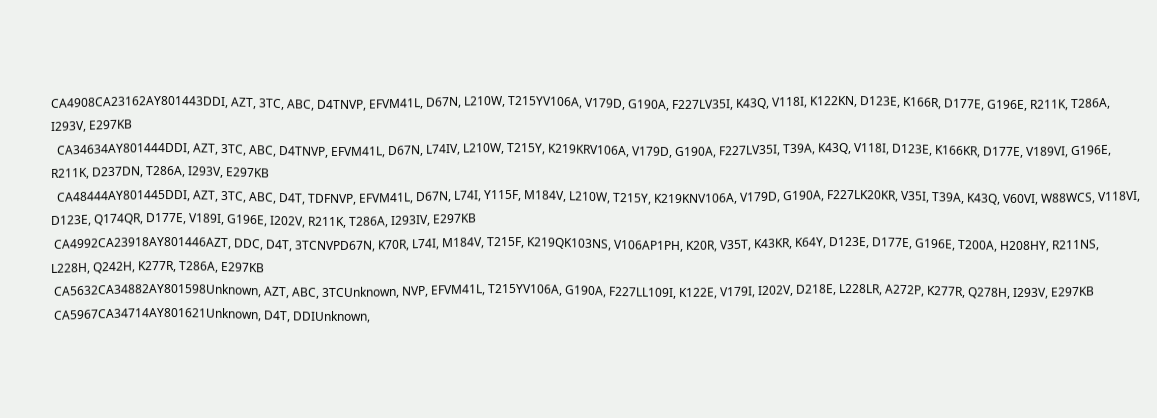CA4908CA23162AY801443DDI, AZT, 3TC, ABC, D4TNVP, EFVM41L, D67N, L210W, T215YV106A, V179D, G190A, F227LV35I, K43Q, V118I, K122KN, D123E, K166R, D177E, G196E, R211K, T286A, I293V, E297KB
  CA34634AY801444DDI, AZT, 3TC, ABC, D4TNVP, EFVM41L, D67N, L74IV, L210W, T215Y, K219KRV106A, V179D, G190A, F227LV35I, T39A, K43Q, V118I, D123E, K166KR, D177E, V189VI, G196E, R211K, D237DN, T286A, I293V, E297KB
  CA48444AY801445DDI, AZT, 3TC, ABC, D4T, TDFNVP, EFVM41L, D67N, L74I, Y115F, M184V, L210W, T215Y, K219KNV106A, V179D, G190A, F227LK20KR, V35I, T39A, K43Q, V60VI, W88WCS, V118VI, D123E, Q174QR, D177E, V189I, G196E, I202V, R211K, T286A, I293IV, E297KB
 CA4992CA23918AY801446AZT, DDC, D4T, 3TCNVPD67N, K70R, L74I, M184V, T215F, K219QK103NS, V106AP1PH, K20R, V35T, K43KR, K64Y, D123E, D177E, G196E, T200A, H208HY, R211NS, L228H, Q242H, K277R, T286A, E297KB
 CA5632CA34882AY801598Unknown, AZT, ABC, 3TCUnknown, NVP, EFVM41L, T215YV106A, G190A, F227LL109I, K122E, V179I, I202V, D218E, L228LR, A272P, K277R, Q278H, I293V, E297KB
 CA5967CA34714AY801621Unknown, D4T, DDIUnknown,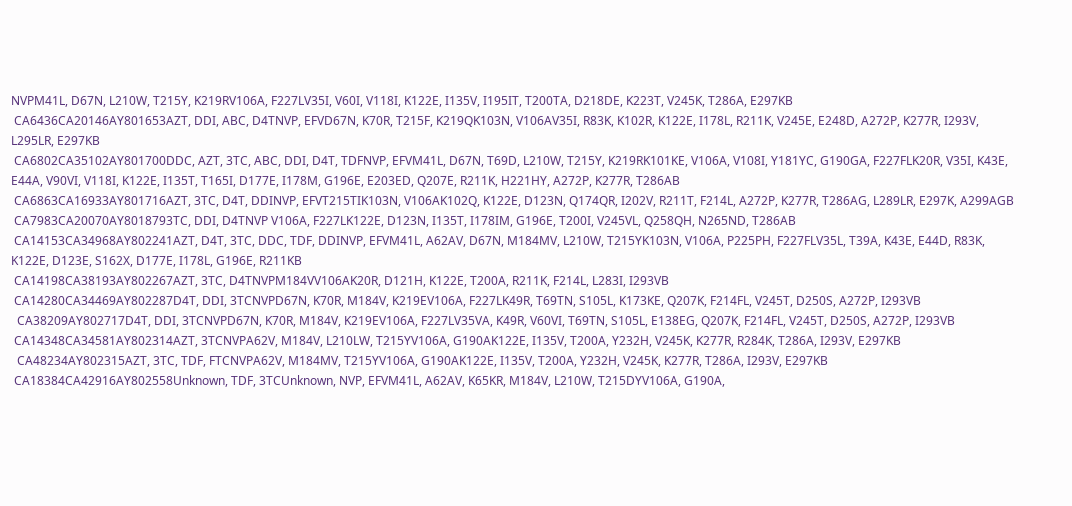NVPM41L, D67N, L210W, T215Y, K219RV106A, F227LV35I, V60I, V118I, K122E, I135V, I195IT, T200TA, D218DE, K223T, V245K, T286A, E297KB
 CA6436CA20146AY801653AZT, DDI, ABC, D4TNVP, EFVD67N, K70R, T215F, K219QK103N, V106AV35I, R83K, K102R, K122E, I178L, R211K, V245E, E248D, A272P, K277R, I293V, L295LR, E297KB
 CA6802CA35102AY801700DDC, AZT, 3TC, ABC, DDI, D4T, TDFNVP, EFVM41L, D67N, T69D, L210W, T215Y, K219RK101KE, V106A, V108I, Y181YC, G190GA, F227FLK20R, V35I, K43E, E44A, V90VI, V118I, K122E, I135T, T165I, D177E, I178M, G196E, E203ED, Q207E, R211K, H221HY, A272P, K277R, T286AB
 CA6863CA16933AY801716AZT, 3TC, D4T, DDINVP, EFVT215TIK103N, V106AK102Q, K122E, D123N, Q174QR, I202V, R211T, F214L, A272P, K277R, T286AG, L289LR, E297K, A299AGB
 CA7983CA20070AY8018793TC, DDI, D4TNVP V106A, F227LK122E, D123N, I135T, I178IM, G196E, T200I, V245VL, Q258QH, N265ND, T286AB
 CA14153CA34968AY802241AZT, D4T, 3TC, DDC, TDF, DDINVP, EFVM41L, A62AV, D67N, M184MV, L210W, T215YK103N, V106A, P225PH, F227FLV35L, T39A, K43E, E44D, R83K, K122E, D123E, S162X, D177E, I178L, G196E, R211KB
 CA14198CA38193AY802267AZT, 3TC, D4TNVPM184VV106AK20R, D121H, K122E, T200A, R211K, F214L, L283I, I293VB
 CA14280CA34469AY802287D4T, DDI, 3TCNVPD67N, K70R, M184V, K219EV106A, F227LK49R, T69TN, S105L, K173KE, Q207K, F214FL, V245T, D250S, A272P, I293VB
  CA38209AY802717D4T, DDI, 3TCNVPD67N, K70R, M184V, K219EV106A, F227LV35VA, K49R, V60VI, T69TN, S105L, E138EG, Q207K, F214FL, V245T, D250S, A272P, I293VB
 CA14348CA34581AY802314AZT, 3TCNVPA62V, M184V, L210LW, T215YV106A, G190AK122E, I135V, T200A, Y232H, V245K, K277R, R284K, T286A, I293V, E297KB
  CA48234AY802315AZT, 3TC, TDF, FTCNVPA62V, M184MV, T215YV106A, G190AK122E, I135V, T200A, Y232H, V245K, K277R, T286A, I293V, E297KB
 CA18384CA42916AY802558Unknown, TDF, 3TCUnknown, NVP, EFVM41L, A62AV, K65KR, M184V, L210W, T215DYV106A, G190A,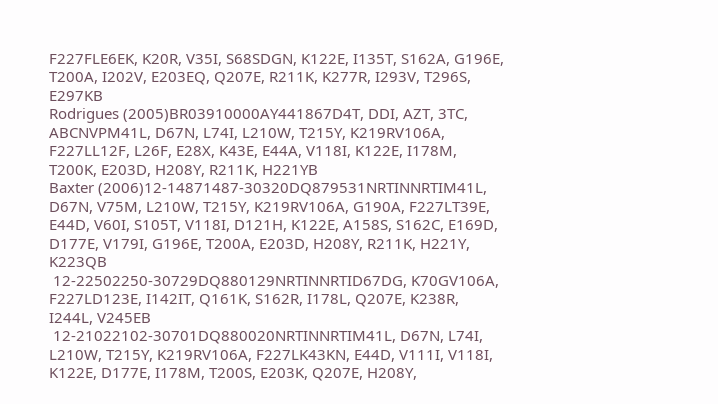F227FLE6EK, K20R, V35I, S68SDGN, K122E, I135T, S162A, G196E, T200A, I202V, E203EQ, Q207E, R211K, K277R, I293V, T296S, E297KB
Rodrigues (2005)BR03910000AY441867D4T, DDI, AZT, 3TC, ABCNVPM41L, D67N, L74I, L210W, T215Y, K219RV106A, F227LL12F, L26F, E28X, K43E, E44A, V118I, K122E, I178M, T200K, E203D, H208Y, R211K, H221YB
Baxter (2006)12-14871487-30320DQ879531NRTINNRTIM41L, D67N, V75M, L210W, T215Y, K219RV106A, G190A, F227LT39E, E44D, V60I, S105T, V118I, D121H, K122E, A158S, S162C, E169D, D177E, V179I, G196E, T200A, E203D, H208Y, R211K, H221Y, K223QB
 12-22502250-30729DQ880129NRTINNRTID67DG, K70GV106A, F227LD123E, I142IT, Q161K, S162R, I178L, Q207E, K238R, I244L, V245EB
 12-21022102-30701DQ880020NRTINNRTIM41L, D67N, L74I, L210W, T215Y, K219RV106A, F227LK43KN, E44D, V111I, V118I, K122E, D177E, I178M, T200S, E203K, Q207E, H208Y,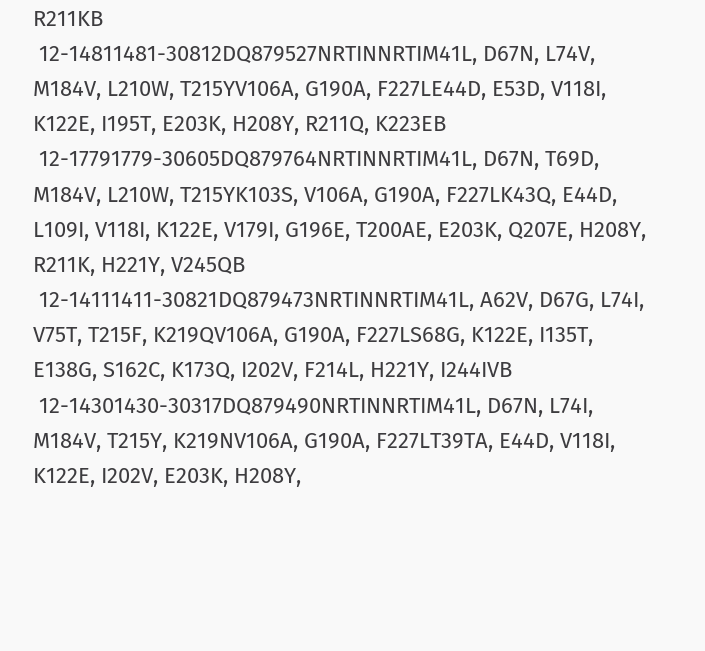R211KB
 12-14811481-30812DQ879527NRTINNRTIM41L, D67N, L74V, M184V, L210W, T215YV106A, G190A, F227LE44D, E53D, V118I, K122E, I195T, E203K, H208Y, R211Q, K223EB
 12-17791779-30605DQ879764NRTINNRTIM41L, D67N, T69D, M184V, L210W, T215YK103S, V106A, G190A, F227LK43Q, E44D, L109I, V118I, K122E, V179I, G196E, T200AE, E203K, Q207E, H208Y, R211K, H221Y, V245QB
 12-14111411-30821DQ879473NRTINNRTIM41L, A62V, D67G, L74I, V75T, T215F, K219QV106A, G190A, F227LS68G, K122E, I135T, E138G, S162C, K173Q, I202V, F214L, H221Y, I244IVB
 12-14301430-30317DQ879490NRTINNRTIM41L, D67N, L74I, M184V, T215Y, K219NV106A, G190A, F227LT39TA, E44D, V118I, K122E, I202V, E203K, H208Y,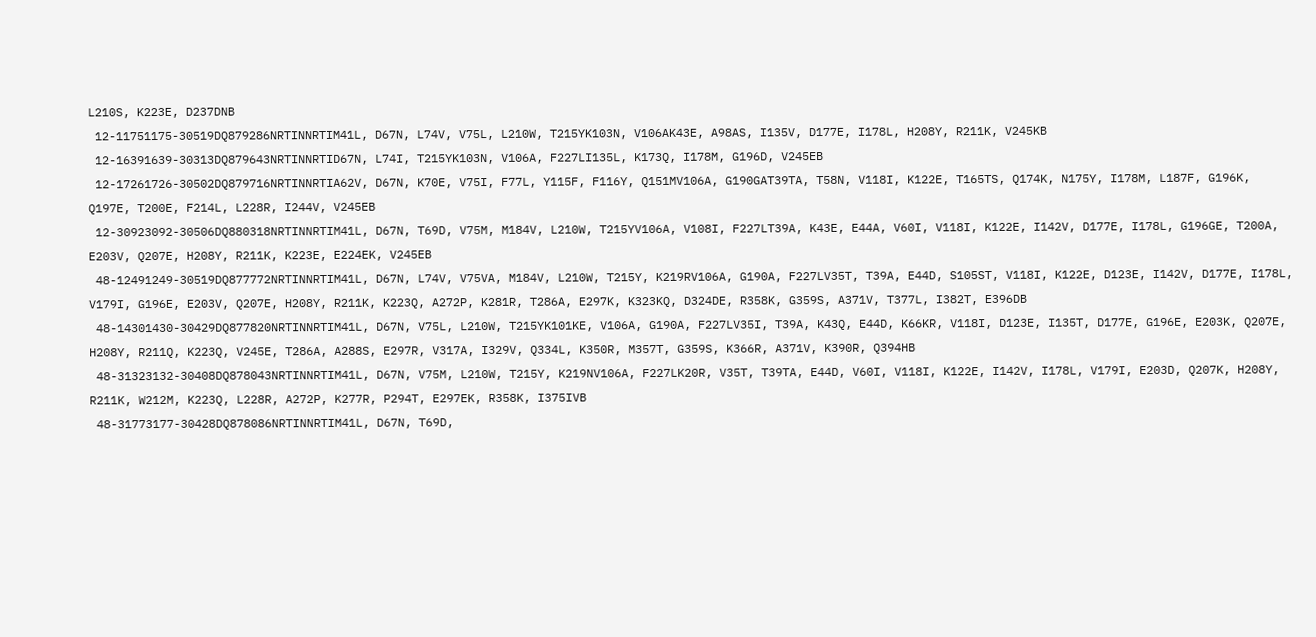L210S, K223E, D237DNB
 12-11751175-30519DQ879286NRTINNRTIM41L, D67N, L74V, V75L, L210W, T215YK103N, V106AK43E, A98AS, I135V, D177E, I178L, H208Y, R211K, V245KB
 12-16391639-30313DQ879643NRTINNRTID67N, L74I, T215YK103N, V106A, F227LI135L, K173Q, I178M, G196D, V245EB
 12-17261726-30502DQ879716NRTINNRTIA62V, D67N, K70E, V75I, F77L, Y115F, F116Y, Q151MV106A, G190GAT39TA, T58N, V118I, K122E, T165TS, Q174K, N175Y, I178M, L187F, G196K, Q197E, T200E, F214L, L228R, I244V, V245EB
 12-30923092-30506DQ880318NRTINNRTIM41L, D67N, T69D, V75M, M184V, L210W, T215YV106A, V108I, F227LT39A, K43E, E44A, V60I, V118I, K122E, I142V, D177E, I178L, G196GE, T200A, E203V, Q207E, H208Y, R211K, K223E, E224EK, V245EB
 48-12491249-30519DQ877772NRTINNRTIM41L, D67N, L74V, V75VA, M184V, L210W, T215Y, K219RV106A, G190A, F227LV35T, T39A, E44D, S105ST, V118I, K122E, D123E, I142V, D177E, I178L, V179I, G196E, E203V, Q207E, H208Y, R211K, K223Q, A272P, K281R, T286A, E297K, K323KQ, D324DE, R358K, G359S, A371V, T377L, I382T, E396DB
 48-14301430-30429DQ877820NRTINNRTIM41L, D67N, V75L, L210W, T215YK101KE, V106A, G190A, F227LV35I, T39A, K43Q, E44D, K66KR, V118I, D123E, I135T, D177E, G196E, E203K, Q207E, H208Y, R211Q, K223Q, V245E, T286A, A288S, E297R, V317A, I329V, Q334L, K350R, M357T, G359S, K366R, A371V, K390R, Q394HB
 48-31323132-30408DQ878043NRTINNRTIM41L, D67N, V75M, L210W, T215Y, K219NV106A, F227LK20R, V35T, T39TA, E44D, V60I, V118I, K122E, I142V, I178L, V179I, E203D, Q207K, H208Y, R211K, W212M, K223Q, L228R, A272P, K277R, P294T, E297EK, R358K, I375IVB
 48-31773177-30428DQ878086NRTINNRTIM41L, D67N, T69D,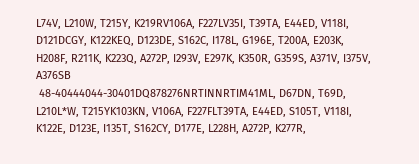L74V, L210W, T215Y, K219RV106A, F227LV35I, T39TA, E44ED, V118I, D121DCGY, K122KEQ, D123DE, S162C, I178L, G196E, T200A, E203K, H208F, R211K, K223Q, A272P, I293V, E297K, K350R, G359S, A371V, I375V, A376SB
 48-40444044-30401DQ878276NRTINNRTIM41ML, D67DN, T69D, L210L*W, T215YK103KN, V106A, F227FLT39TA, E44ED, S105T, V118I, K122E, D123E, I135T, S162CY, D177E, L228H, A272P, K277R,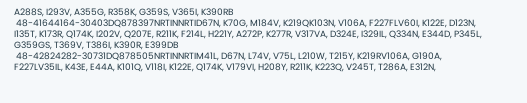A288S, I293V, A355G, R358K, G359S, V365I, K390RB
 48-41644164-30403DQ878397NRTINNRTID67N, K70G, M184V, K219QK103N, V106A, F227FLV60I, K122E, D123N, I135T, K173R, Q174K, I202V, Q207E, R211K, F214L, H221Y, A272P, K277R, V317VA, D324E, I329IL, Q334N, E344D, P345L, G359GS, T369V, T386I, K390R, E399DB
 48-42824282-30731DQ878505NRTINNRTIM41L, D67N, L74V, V75L, L210W, T215Y, K219RV106A, G190A, F227LV35IL, K43E, E44A, K101Q, V118I, K122E, Q174K, V179VI, H208Y, R211K, K223Q, V245T, T286A, E312N,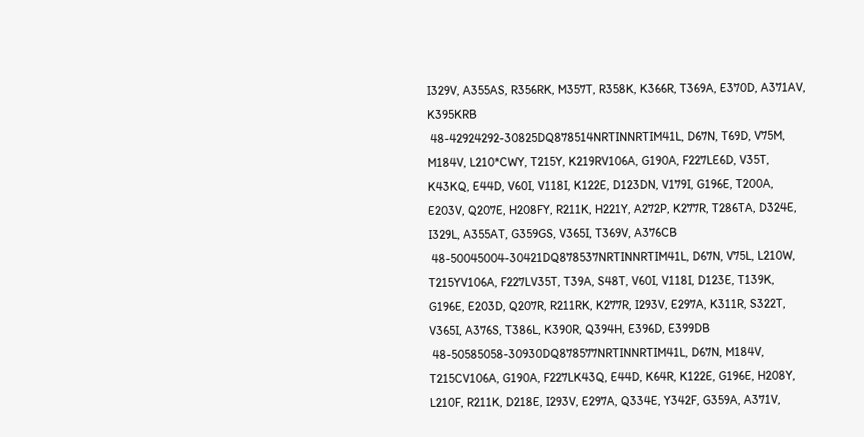I329V, A355AS, R356RK, M357T, R358K, K366R, T369A, E370D, A371AV, K395KRB
 48-42924292-30825DQ878514NRTINNRTIM41L, D67N, T69D, V75M, M184V, L210*CWY, T215Y, K219RV106A, G190A, F227LE6D, V35T, K43KQ, E44D, V60I, V118I, K122E, D123DN, V179I, G196E, T200A, E203V, Q207E, H208FY, R211K, H221Y, A272P, K277R, T286TA, D324E, I329L, A355AT, G359GS, V365I, T369V, A376CB
 48-50045004-30421DQ878537NRTINNRTIM41L, D67N, V75L, L210W, T215YV106A, F227LV35T, T39A, S48T, V60I, V118I, D123E, T139K, G196E, E203D, Q207R, R211RK, K277R, I293V, E297A, K311R, S322T, V365I, A376S, T386L, K390R, Q394H, E396D, E399DB
 48-50585058-30930DQ878577NRTINNRTIM41L, D67N, M184V, T215CV106A, G190A, F227LK43Q, E44D, K64R, K122E, G196E, H208Y, L210F, R211K, D218E, I293V, E297A, Q334E, Y342F, G359A, A371V,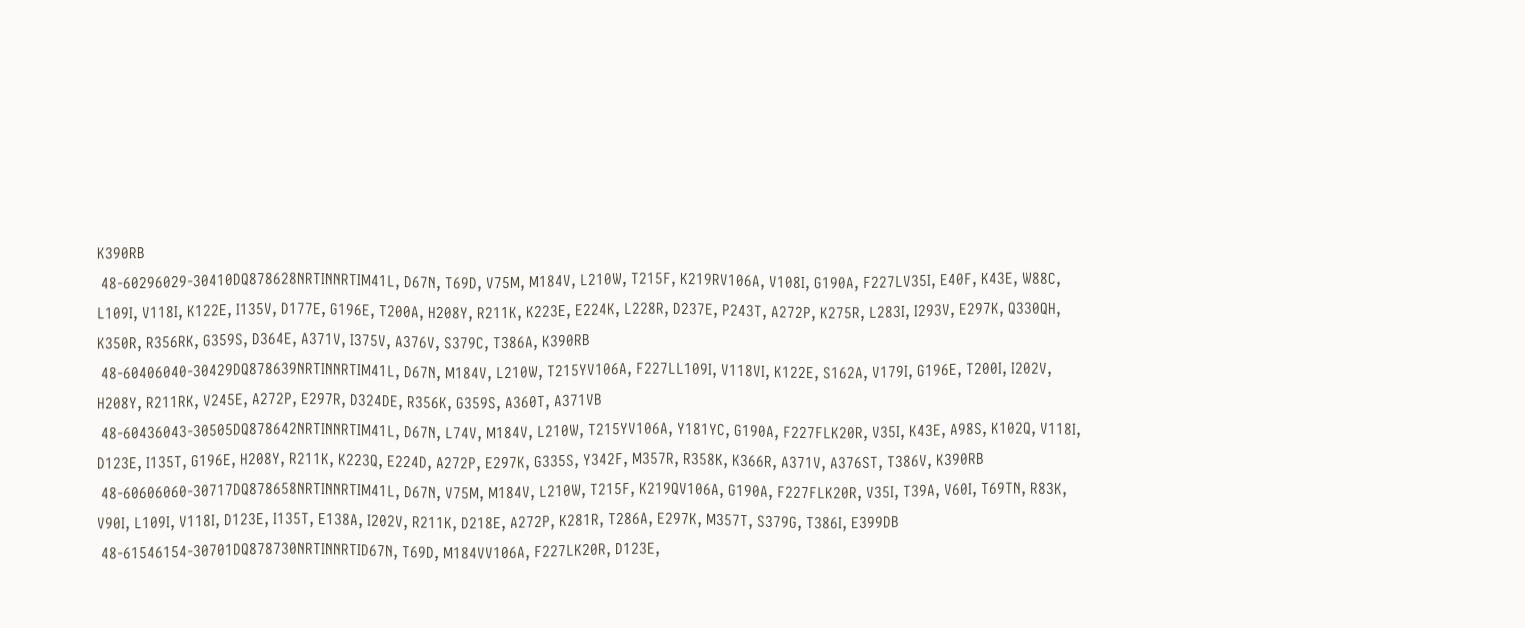K390RB
 48-60296029-30410DQ878628NRTINNRTIM41L, D67N, T69D, V75M, M184V, L210W, T215F, K219RV106A, V108I, G190A, F227LV35I, E40F, K43E, W88C, L109I, V118I, K122E, I135V, D177E, G196E, T200A, H208Y, R211K, K223E, E224K, L228R, D237E, P243T, A272P, K275R, L283I, I293V, E297K, Q330QH, K350R, R356RK, G359S, D364E, A371V, I375V, A376V, S379C, T386A, K390RB
 48-60406040-30429DQ878639NRTINNRTIM41L, D67N, M184V, L210W, T215YV106A, F227LL109I, V118VI, K122E, S162A, V179I, G196E, T200I, I202V, H208Y, R211RK, V245E, A272P, E297R, D324DE, R356K, G359S, A360T, A371VB
 48-60436043-30505DQ878642NRTINNRTIM41L, D67N, L74V, M184V, L210W, T215YV106A, Y181YC, G190A, F227FLK20R, V35I, K43E, A98S, K102Q, V118I, D123E, I135T, G196E, H208Y, R211K, K223Q, E224D, A272P, E297K, G335S, Y342F, M357R, R358K, K366R, A371V, A376ST, T386V, K390RB
 48-60606060-30717DQ878658NRTINNRTIM41L, D67N, V75M, M184V, L210W, T215F, K219QV106A, G190A, F227FLK20R, V35I, T39A, V60I, T69TN, R83K, V90I, L109I, V118I, D123E, I135T, E138A, I202V, R211K, D218E, A272P, K281R, T286A, E297K, M357T, S379G, T386I, E399DB
 48-61546154-30701DQ878730NRTINNRTID67N, T69D, M184VV106A, F227LK20R, D123E,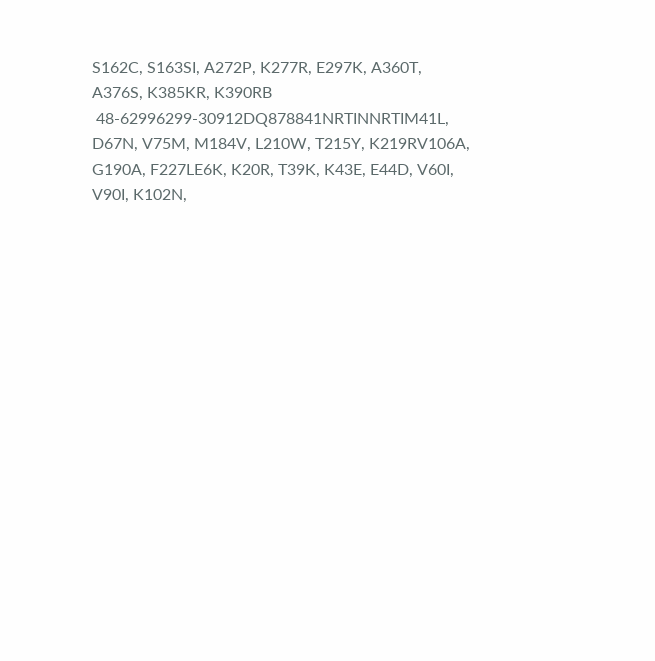S162C, S163SI, A272P, K277R, E297K, A360T, A376S, K385KR, K390RB
 48-62996299-30912DQ878841NRTINNRTIM41L, D67N, V75M, M184V, L210W, T215Y, K219RV106A, G190A, F227LE6K, K20R, T39K, K43E, E44D, V60I, V90I, K102N,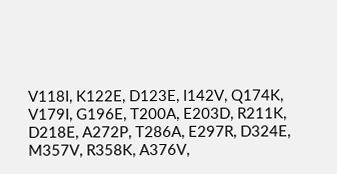V118I, K122E, D123E, I142V, Q174K, V179I, G196E, T200A, E203D, R211K, D218E, A272P, T286A, E297R, D324E, M357V, R358K, A376V,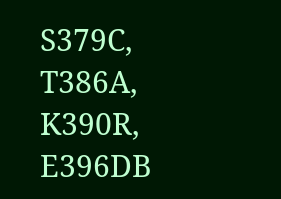S379C, T386A, K390R, E396DB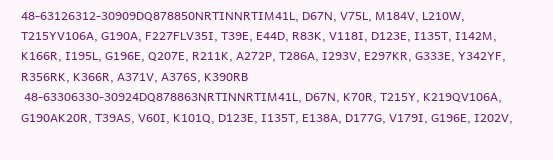48-63126312-30909DQ878850NRTINNRTIM41L, D67N, V75L, M184V, L210W, T215YV106A, G190A, F227FLV35I, T39E, E44D, R83K, V118I, D123E, I135T, I142M, K166R, I195L, G196E, Q207E, R211K, A272P, T286A, I293V, E297KR, G333E, Y342YF, R356RK, K366R, A371V, A376S, K390RB
 48-63306330-30924DQ878863NRTINNRTIM41L, D67N, K70R, T215Y, K219QV106A, G190AK20R, T39AS, V60I, K101Q, D123E, I135T, E138A, D177G, V179I, G196E, I202V,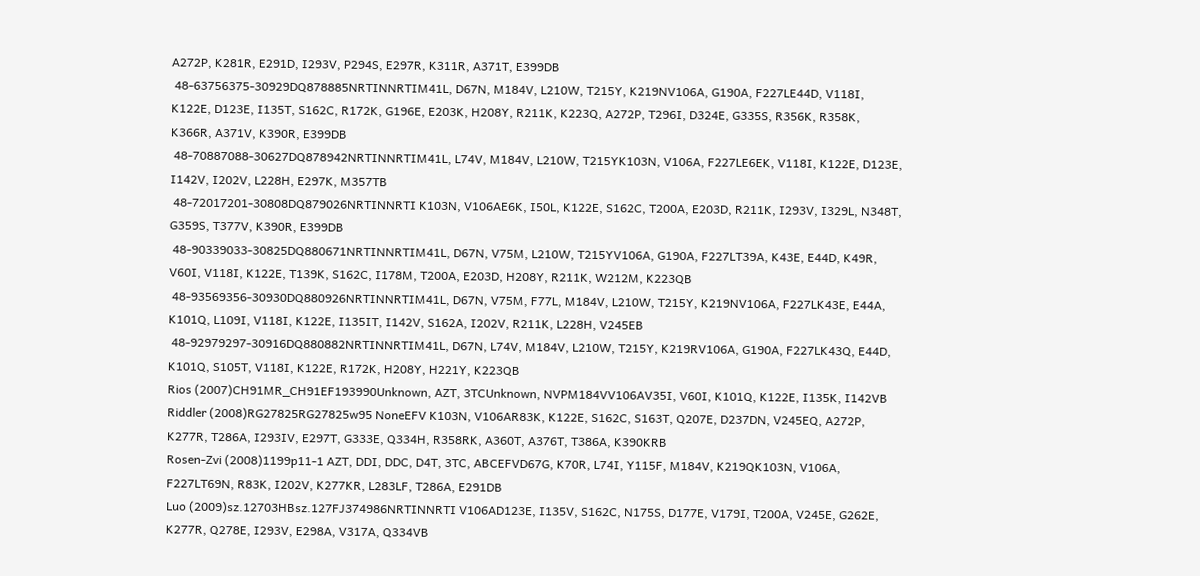A272P, K281R, E291D, I293V, P294S, E297R, K311R, A371T, E399DB
 48-63756375-30929DQ878885NRTINNRTIM41L, D67N, M184V, L210W, T215Y, K219NV106A, G190A, F227LE44D, V118I, K122E, D123E, I135T, S162C, R172K, G196E, E203K, H208Y, R211K, K223Q, A272P, T296I, D324E, G335S, R356K, R358K, K366R, A371V, K390R, E399DB
 48-70887088-30627DQ878942NRTINNRTIM41L, L74V, M184V, L210W, T215YK103N, V106A, F227LE6EK, V118I, K122E, D123E, I142V, I202V, L228H, E297K, M357TB
 48-72017201-30808DQ879026NRTINNRTI K103N, V106AE6K, I50L, K122E, S162C, T200A, E203D, R211K, I293V, I329L, N348T, G359S, T377V, K390R, E399DB
 48-90339033-30825DQ880671NRTINNRTIM41L, D67N, V75M, L210W, T215YV106A, G190A, F227LT39A, K43E, E44D, K49R, V60I, V118I, K122E, T139K, S162C, I178M, T200A, E203D, H208Y, R211K, W212M, K223QB
 48-93569356-30930DQ880926NRTINNRTIM41L, D67N, V75M, F77L, M184V, L210W, T215Y, K219NV106A, F227LK43E, E44A, K101Q, L109I, V118I, K122E, I135IT, I142V, S162A, I202V, R211K, L228H, V245EB
 48-92979297-30916DQ880882NRTINNRTIM41L, D67N, L74V, M184V, L210W, T215Y, K219RV106A, G190A, F227LK43Q, E44D, K101Q, S105T, V118I, K122E, R172K, H208Y, H221Y, K223QB
Rios (2007)CH91MR_CH91EF193990Unknown, AZT, 3TCUnknown, NVPM184VV106AV35I, V60I, K101Q, K122E, I135K, I142VB
Riddler (2008)RG27825RG27825w95 NoneEFV K103N, V106AR83K, K122E, S162C, S163T, Q207E, D237DN, V245EQ, A272P, K277R, T286A, I293IV, E297T, G333E, Q334H, R358RK, A360T, A376T, T386A, K390KRB
Rosen-Zvi (2008)1199p11-1 AZT, DDI, DDC, D4T, 3TC, ABCEFVD67G, K70R, L74I, Y115F, M184V, K219QK103N, V106A, F227LT69N, R83K, I202V, K277KR, L283LF, T286A, E291DB
Luo (2009)sz.12703HBsz.127FJ374986NRTINNRTI V106AD123E, I135V, S162C, N175S, D177E, V179I, T200A, V245E, G262E, K277R, Q278E, I293V, E298A, V317A, Q334VB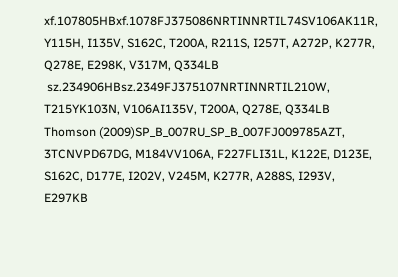xf.107805HBxf.1078FJ375086NRTINNRTIL74SV106AK11R, Y115H, I135V, S162C, T200A, R211S, I257T, A272P, K277R, Q278E, E298K, V317M, Q334LB
 sz.234906HBsz.2349FJ375107NRTINNRTIL210W, T215YK103N, V106AI135V, T200A, Q278E, Q334LB
Thomson (2009)SP_B_007RU_SP_B_007FJ009785AZT, 3TCNVPD67DG, M184VV106A, F227FLI31L, K122E, D123E, S162C, D177E, I202V, V245M, K277R, A288S, I293V, E297KB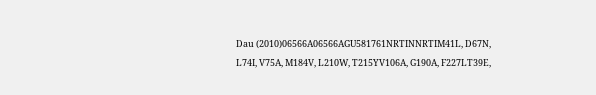Dau (2010)06566A06566AGU581761NRTINNRTIM41L, D67N, L74I, V75A, M184V, L210W, T215YV106A, G190A, F227LT39E,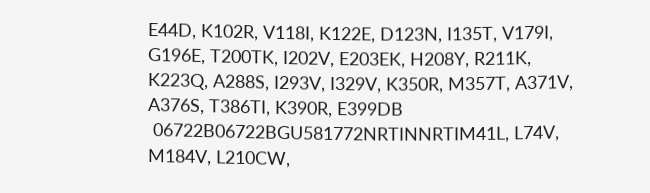E44D, K102R, V118I, K122E, D123N, I135T, V179I, G196E, T200TK, I202V, E203EK, H208Y, R211K, K223Q, A288S, I293V, I329V, K350R, M357T, A371V, A376S, T386TI, K390R, E399DB
 06722B06722BGU581772NRTINNRTIM41L, L74V, M184V, L210CW,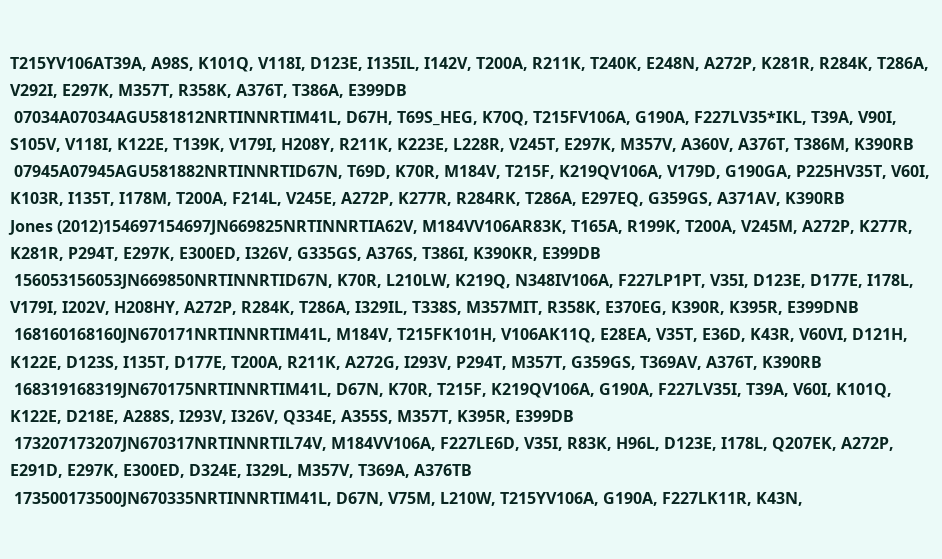T215YV106AT39A, A98S, K101Q, V118I, D123E, I135IL, I142V, T200A, R211K, T240K, E248N, A272P, K281R, R284K, T286A, V292I, E297K, M357T, R358K, A376T, T386A, E399DB
 07034A07034AGU581812NRTINNRTIM41L, D67H, T69S_HEG, K70Q, T215FV106A, G190A, F227LV35*IKL, T39A, V90I, S105V, V118I, K122E, T139K, V179I, H208Y, R211K, K223E, L228R, V245T, E297K, M357V, A360V, A376T, T386M, K390RB
 07945A07945AGU581882NRTINNRTID67N, T69D, K70R, M184V, T215F, K219QV106A, V179D, G190GA, P225HV35T, V60I, K103R, I135T, I178M, T200A, F214L, V245E, A272P, K277R, R284RK, T286A, E297EQ, G359GS, A371AV, K390RB
Jones (2012)154697154697JN669825NRTINNRTIA62V, M184VV106AR83K, T165A, R199K, T200A, V245M, A272P, K277R, K281R, P294T, E297K, E300ED, I326V, G335GS, A376S, T386I, K390KR, E399DB
 156053156053JN669850NRTINNRTID67N, K70R, L210LW, K219Q, N348IV106A, F227LP1PT, V35I, D123E, D177E, I178L, V179I, I202V, H208HY, A272P, R284K, T286A, I329IL, T338S, M357MIT, R358K, E370EG, K390R, K395R, E399DNB
 168160168160JN670171NRTINNRTIM41L, M184V, T215FK101H, V106AK11Q, E28EA, V35T, E36D, K43R, V60VI, D121H, K122E, D123S, I135T, D177E, T200A, R211K, A272G, I293V, P294T, M357T, G359GS, T369AV, A376T, K390RB
 168319168319JN670175NRTINNRTIM41L, D67N, K70R, T215F, K219QV106A, G190A, F227LV35I, T39A, V60I, K101Q, K122E, D218E, A288S, I293V, I326V, Q334E, A355S, M357T, K395R, E399DB
 173207173207JN670317NRTINNRTIL74V, M184VV106A, F227LE6D, V35I, R83K, H96L, D123E, I178L, Q207EK, A272P, E291D, E297K, E300ED, D324E, I329L, M357V, T369A, A376TB
 173500173500JN670335NRTINNRTIM41L, D67N, V75M, L210W, T215YV106A, G190A, F227LK11R, K43N,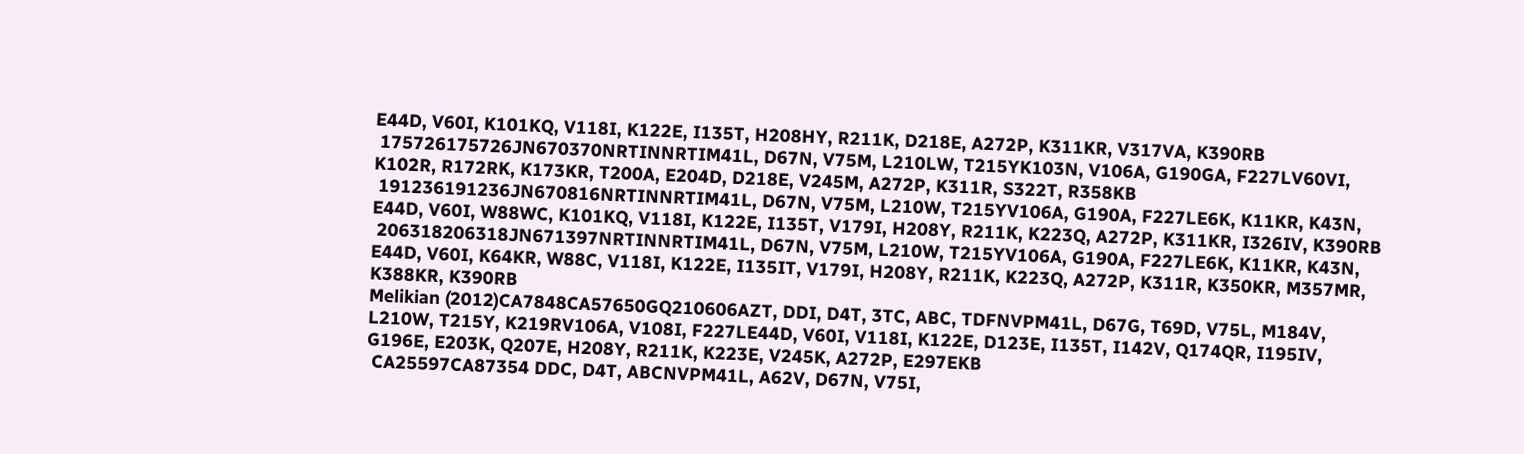E44D, V60I, K101KQ, V118I, K122E, I135T, H208HY, R211K, D218E, A272P, K311KR, V317VA, K390RB
 175726175726JN670370NRTINNRTIM41L, D67N, V75M, L210LW, T215YK103N, V106A, G190GA, F227LV60VI, K102R, R172RK, K173KR, T200A, E204D, D218E, V245M, A272P, K311R, S322T, R358KB
 191236191236JN670816NRTINNRTIM41L, D67N, V75M, L210W, T215YV106A, G190A, F227LE6K, K11KR, K43N, E44D, V60I, W88WC, K101KQ, V118I, K122E, I135T, V179I, H208Y, R211K, K223Q, A272P, K311KR, I326IV, K390RB
 206318206318JN671397NRTINNRTIM41L, D67N, V75M, L210W, T215YV106A, G190A, F227LE6K, K11KR, K43N, E44D, V60I, K64KR, W88C, V118I, K122E, I135IT, V179I, H208Y, R211K, K223Q, A272P, K311R, K350KR, M357MR, K388KR, K390RB
Melikian (2012)CA7848CA57650GQ210606AZT, DDI, D4T, 3TC, ABC, TDFNVPM41L, D67G, T69D, V75L, M184V, L210W, T215Y, K219RV106A, V108I, F227LE44D, V60I, V118I, K122E, D123E, I135T, I142V, Q174QR, I195IV, G196E, E203K, Q207E, H208Y, R211K, K223E, V245K, A272P, E297EKB
 CA25597CA87354 DDC, D4T, ABCNVPM41L, A62V, D67N, V75I,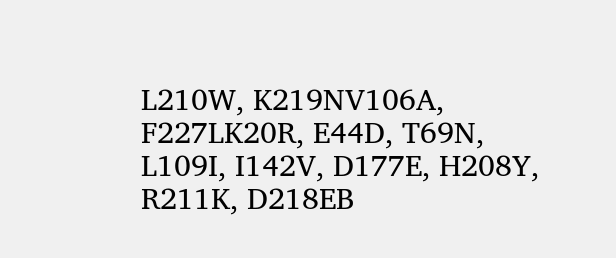L210W, K219NV106A, F227LK20R, E44D, T69N, L109I, I142V, D177E, H208Y, R211K, D218EB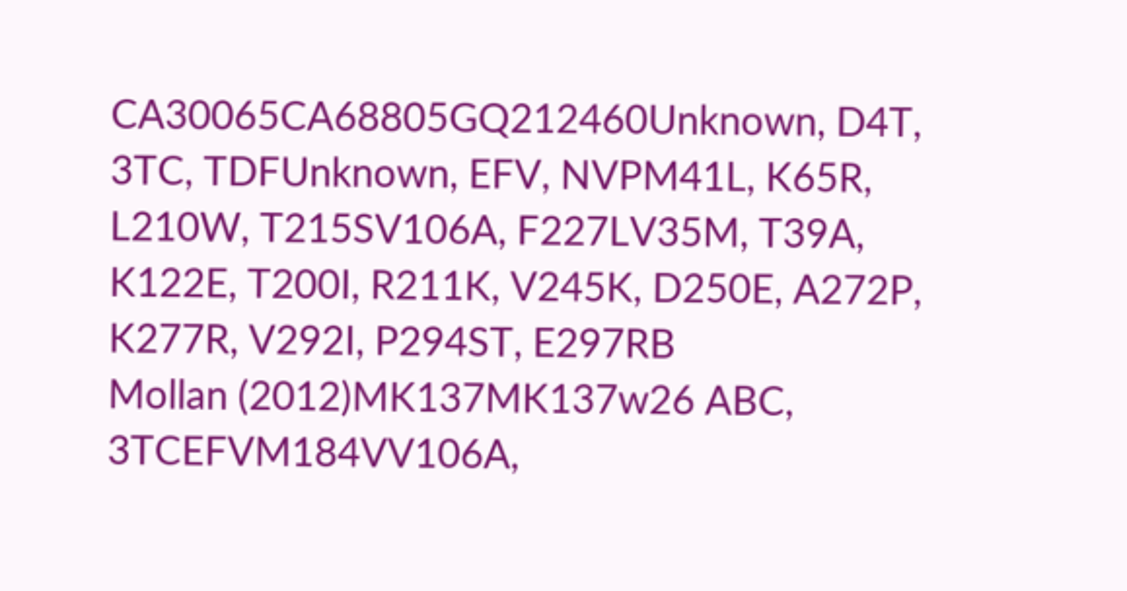CA30065CA68805GQ212460Unknown, D4T, 3TC, TDFUnknown, EFV, NVPM41L, K65R, L210W, T215SV106A, F227LV35M, T39A, K122E, T200I, R211K, V245K, D250E, A272P, K277R, V292I, P294ST, E297RB
Mollan (2012)MK137MK137w26 ABC, 3TCEFVM184VV106A,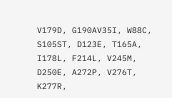V179D, G190AV35I, W88C, S105ST, D123E, T165A, I178L, F214L, V245M, D250E, A272P, V276T, K277R,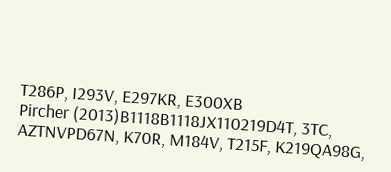T286P, I293V, E297KR, E300XB
Pircher (2013)B1118B1118JX110219D4T, 3TC, AZTNVPD67N, K70R, M184V, T215F, K219QA98G,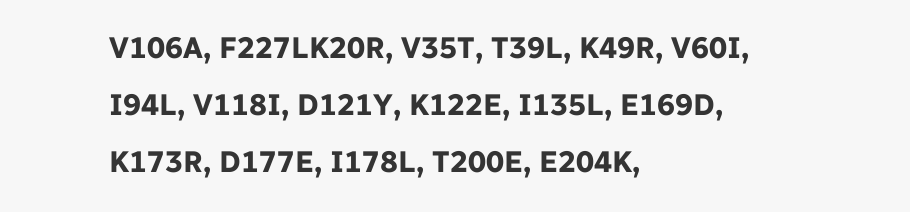V106A, F227LK20R, V35T, T39L, K49R, V60I, I94L, V118I, D121Y, K122E, I135L, E169D, K173R, D177E, I178L, T200E, E204K,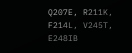Q207E, R211K, F214L, V245T, E248IB